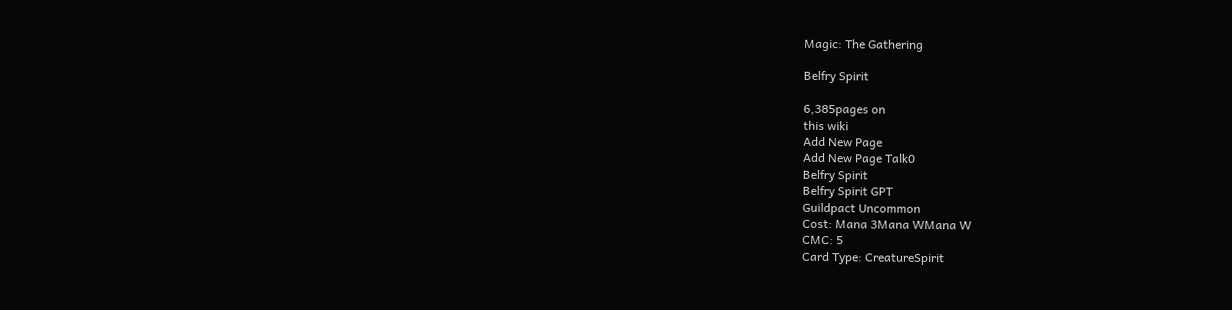Magic: The Gathering

Belfry Spirit

6,385pages on
this wiki
Add New Page
Add New Page Talk0
Belfry Spirit
Belfry Spirit GPT
Guildpact Uncommon
Cost: Mana 3Mana WMana W
CMC: 5
Card Type: CreatureSpirit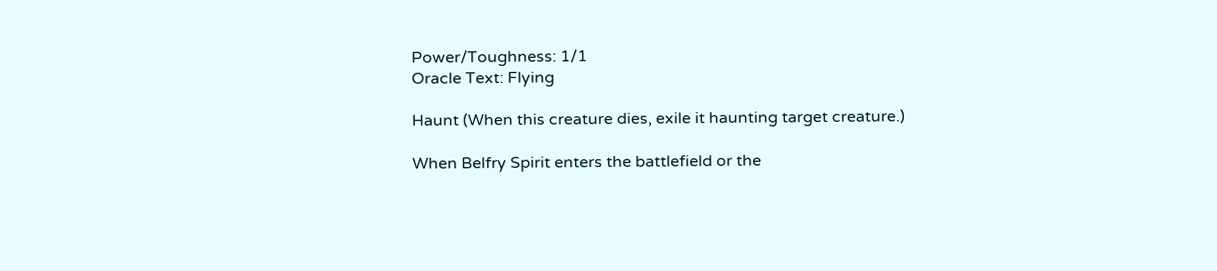Power/Toughness: 1/1
Oracle Text: Flying

Haunt (When this creature dies, exile it haunting target creature.)

When Belfry Spirit enters the battlefield or the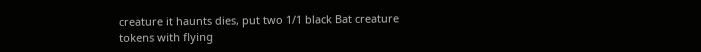creature it haunts dies, put two 1/1 black Bat creature tokens with flying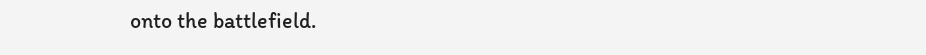onto the battlefield.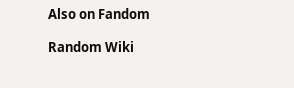Also on Fandom

Random Wiki